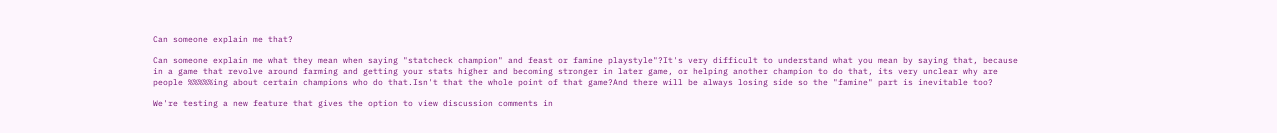Can someone explain me that?

Can someone explain me what they mean when saying "statcheck champion" and feast or famine playstyle"?It's very difficult to understand what you mean by saying that, because in a game that revolve around farming and getting your stats higher and becoming stronger in later game, or helping another champion to do that, its very unclear why are people %%%%%ing about certain champions who do that.Isn't that the whole point of that game?And there will be always losing side so the "famine" part is inevitable too?

We're testing a new feature that gives the option to view discussion comments in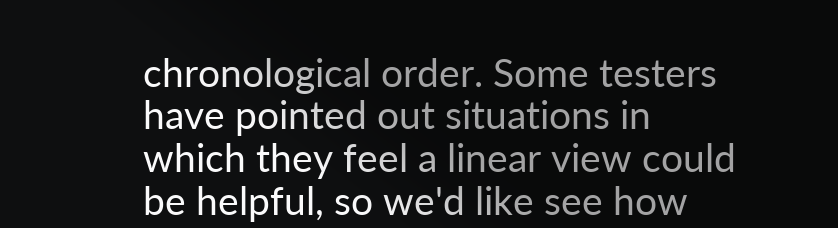chronological order. Some testers have pointed out situations in which they feel a linear view could be helpful, so we'd like see how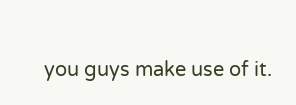you guys make use of it.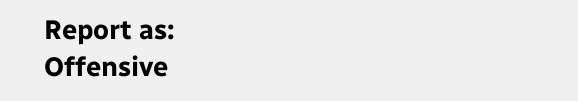Report as:
Offensive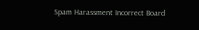Spam Harassment Incorrect Board